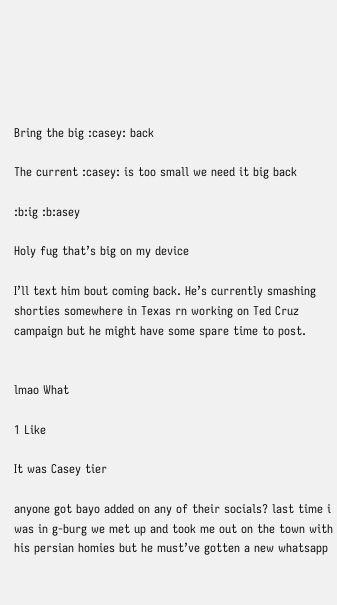Bring the big :casey: back

The current :casey: is too small we need it big back

:b:ig :b:asey

Holy fug that’s big on my device

I’ll text him bout coming back. He’s currently smashing shorties somewhere in Texas rn working on Ted Cruz campaign but he might have some spare time to post.


lmao What

1 Like

It was Casey tier

anyone got bayo added on any of their socials? last time i was in g-burg we met up and took me out on the town with his persian homies but he must’ve gotten a new whatsapp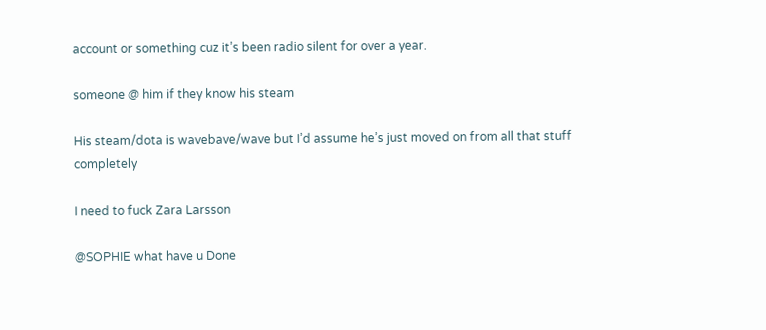account or something cuz it’s been radio silent for over a year.

someone @ him if they know his steam

His steam/dota is wavebave/wave but I’d assume he’s just moved on from all that stuff completely

I need to fuck Zara Larsson

@SOPHIE what have u Done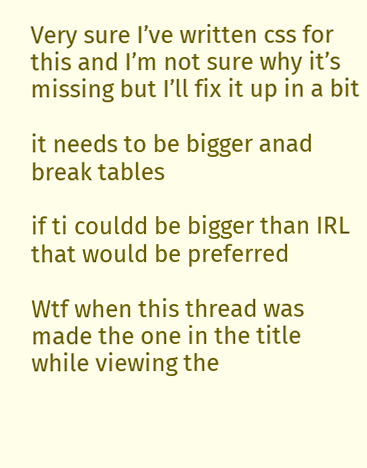Very sure I’ve written css for this and I’m not sure why it’s missing but I’ll fix it up in a bit

it needs to be bigger anad break tables

if ti couldd be bigger than IRL that would be preferred

Wtf when this thread was made the one in the title while viewing the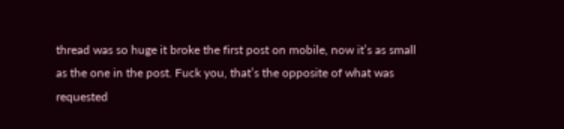thread was so huge it broke the first post on mobile, now it’s as small as the one in the post. Fuck you, that’s the opposite of what was requested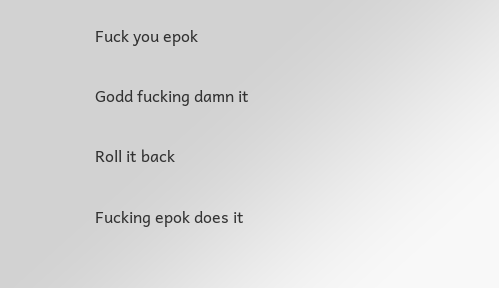Fuck you epok

Godd fucking damn it

Roll it back

Fucking epok does it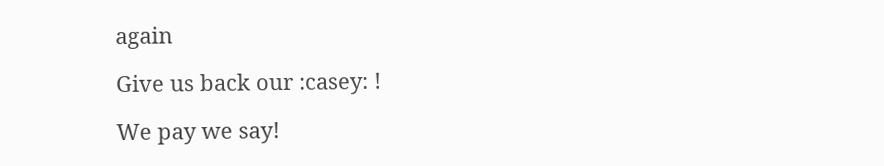again

Give us back our :casey: !

We pay we say!